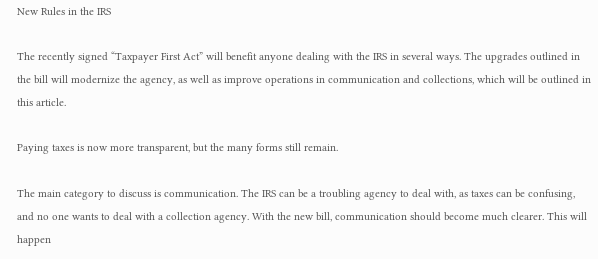New Rules in the IRS

The recently signed “Taxpayer First Act” will benefit anyone dealing with the IRS in several ways. The upgrades outlined in the bill will modernize the agency, as well as improve operations in communication and collections, which will be outlined in this article.

Paying taxes is now more transparent, but the many forms still remain.

The main category to discuss is communication. The IRS can be a troubling agency to deal with, as taxes can be confusing, and no one wants to deal with a collection agency. With the new bill, communication should become much clearer. This will happen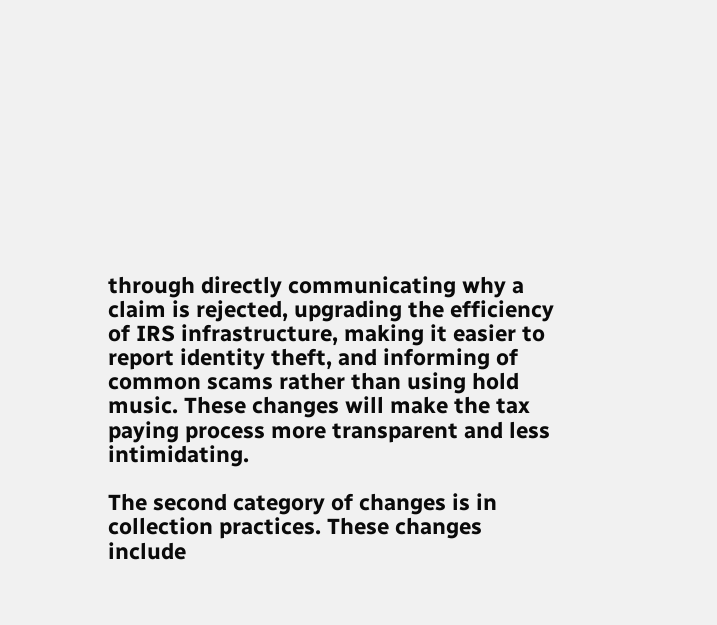through directly communicating why a claim is rejected, upgrading the efficiency of IRS infrastructure, making it easier to report identity theft, and informing of common scams rather than using hold music. These changes will make the tax paying process more transparent and less intimidating.

The second category of changes is in collection practices. These changes include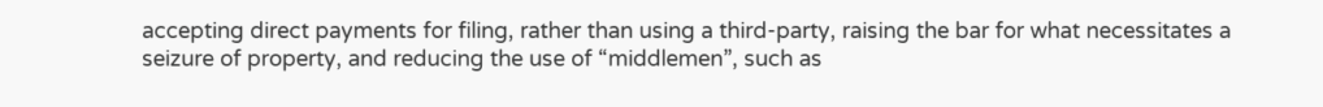accepting direct payments for filing, rather than using a third-party, raising the bar for what necessitates a seizure of property, and reducing the use of “middlemen”, such as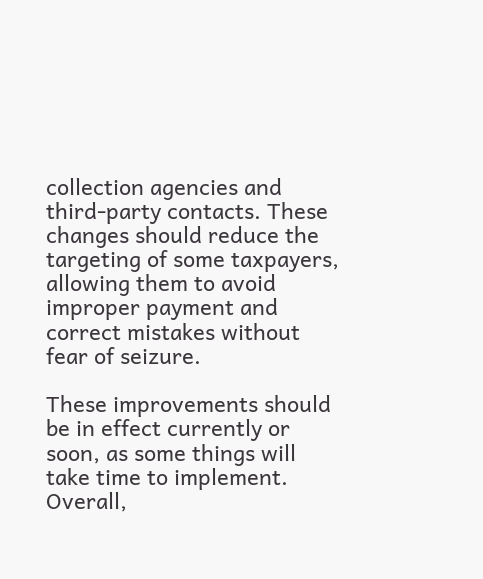collection agencies and third-party contacts. These changes should reduce the targeting of some taxpayers, allowing them to avoid improper payment and correct mistakes without fear of seizure.

These improvements should be in effect currently or soon, as some things will take time to implement. Overall,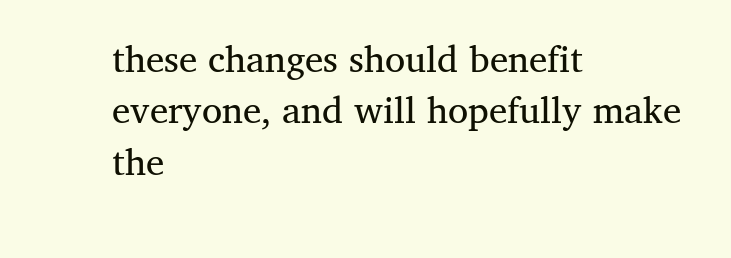these changes should benefit everyone, and will hopefully make the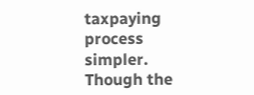taxpaying process simpler. Though the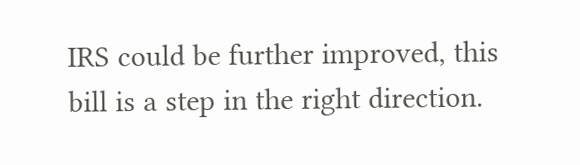IRS could be further improved, this bill is a step in the right direction.